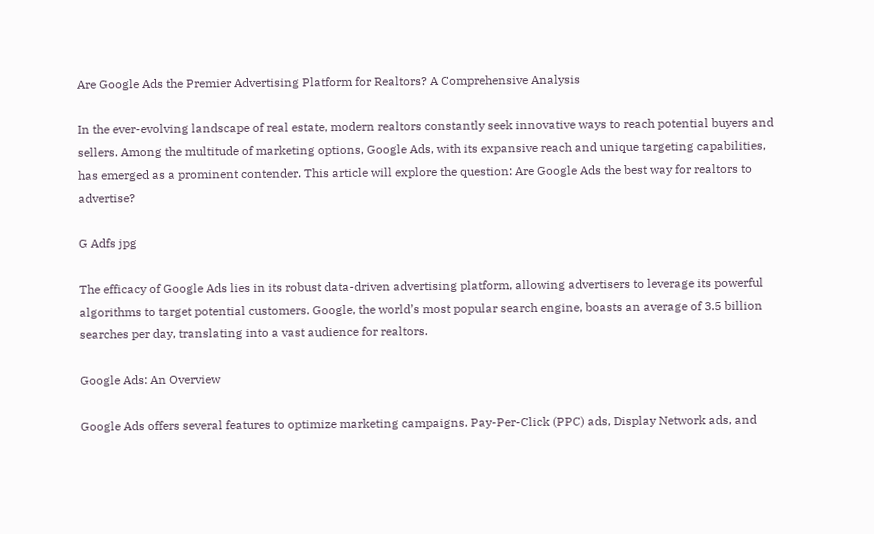Are Google Ads the Premier Advertising Platform for Realtors? A Comprehensive Analysis

In the ever-evolving landscape of real estate, modern realtors constantly seek innovative ways to reach potential buyers and sellers. Among the multitude of marketing options, Google Ads, with its expansive reach and unique targeting capabilities, has emerged as a prominent contender. This article will explore the question: Are Google Ads the best way for realtors to advertise?

G Adfs jpg

The efficacy of Google Ads lies in its robust data-driven advertising platform, allowing advertisers to leverage its powerful algorithms to target potential customers. Google, the world’s most popular search engine, boasts an average of 3.5 billion searches per day, translating into a vast audience for realtors.

Google Ads: An Overview

Google Ads offers several features to optimize marketing campaigns. Pay-Per-Click (PPC) ads, Display Network ads, and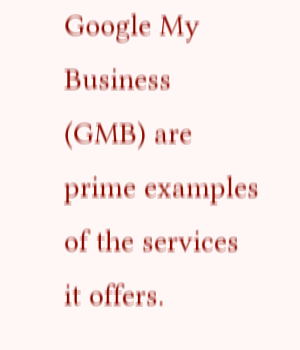Google My Business (GMB) are prime examples of the services it offers.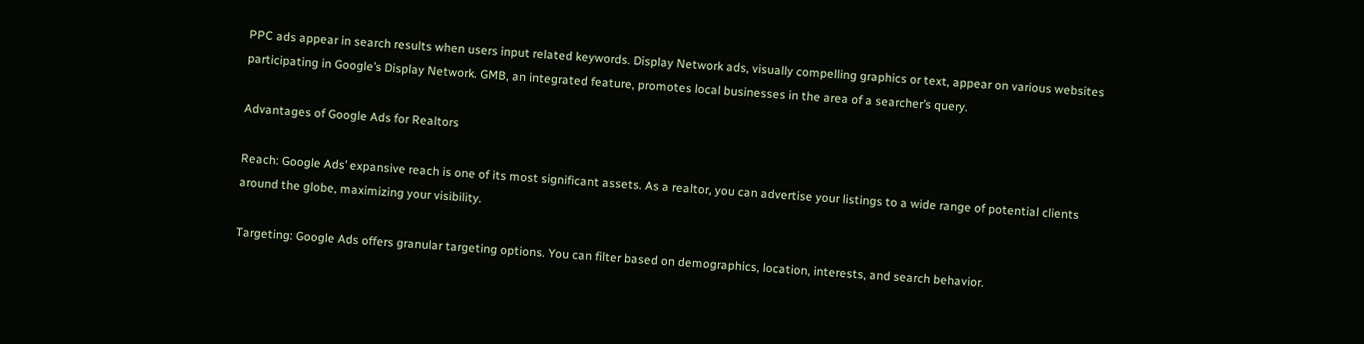PPC ads appear in search results when users input related keywords. Display Network ads, visually compelling graphics or text, appear on various websites participating in Google’s Display Network. GMB, an integrated feature, promotes local businesses in the area of a searcher’s query.

Advantages of Google Ads for Realtors

Reach: Google Ads’ expansive reach is one of its most significant assets. As a realtor, you can advertise your listings to a wide range of potential clients around the globe, maximizing your visibility.

Targeting: Google Ads offers granular targeting options. You can filter based on demographics, location, interests, and search behavior.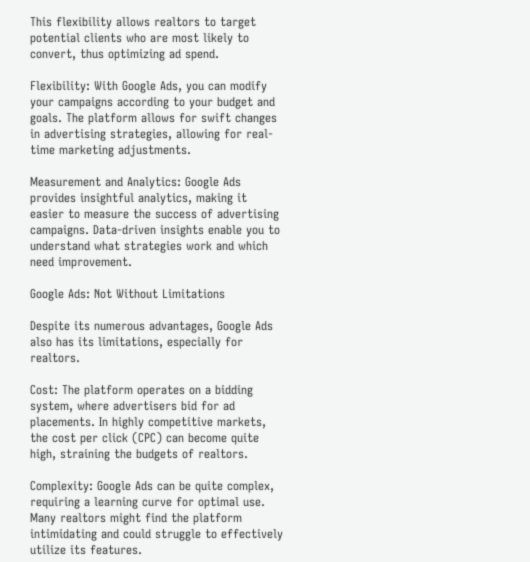This flexibility allows realtors to target potential clients who are most likely to convert, thus optimizing ad spend.

Flexibility: With Google Ads, you can modify your campaigns according to your budget and goals. The platform allows for swift changes in advertising strategies, allowing for real-time marketing adjustments.

Measurement and Analytics: Google Ads provides insightful analytics, making it easier to measure the success of advertising campaigns. Data-driven insights enable you to understand what strategies work and which need improvement.

Google Ads: Not Without Limitations

Despite its numerous advantages, Google Ads also has its limitations, especially for realtors.

Cost: The platform operates on a bidding system, where advertisers bid for ad placements. In highly competitive markets, the cost per click (CPC) can become quite high, straining the budgets of realtors.

Complexity: Google Ads can be quite complex, requiring a learning curve for optimal use. Many realtors might find the platform intimidating and could struggle to effectively utilize its features.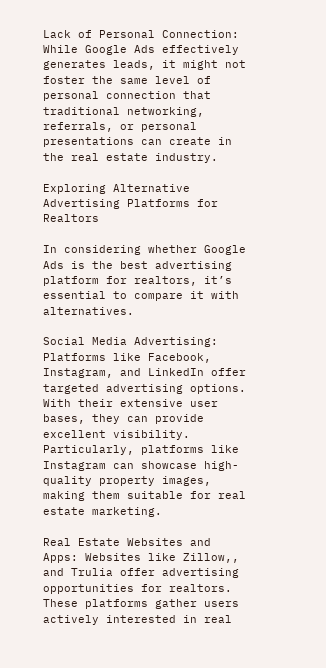Lack of Personal Connection: While Google Ads effectively generates leads, it might not foster the same level of personal connection that traditional networking, referrals, or personal presentations can create in the real estate industry.

Exploring Alternative Advertising Platforms for Realtors

In considering whether Google Ads is the best advertising platform for realtors, it’s essential to compare it with alternatives.

Social Media Advertising: Platforms like Facebook, Instagram, and LinkedIn offer targeted advertising options. With their extensive user bases, they can provide excellent visibility. Particularly, platforms like Instagram can showcase high-quality property images, making them suitable for real estate marketing.

Real Estate Websites and Apps: Websites like Zillow,, and Trulia offer advertising opportunities for realtors. These platforms gather users actively interested in real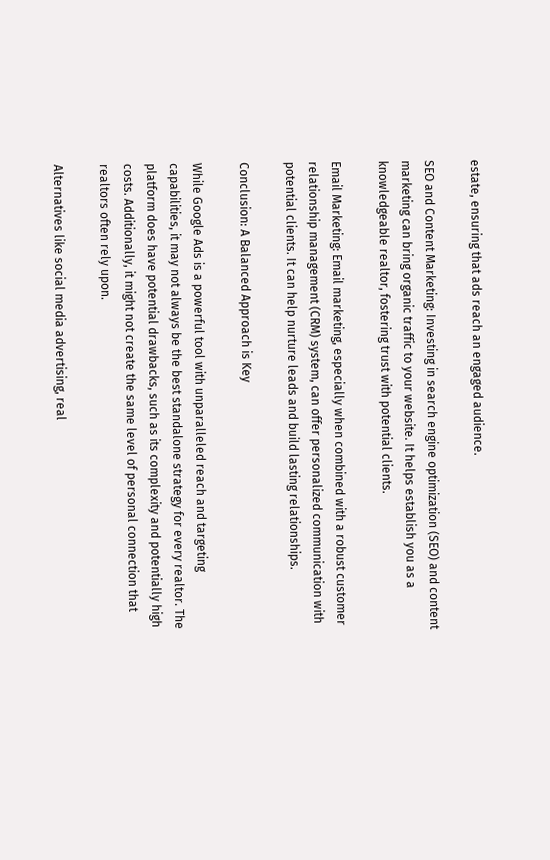estate, ensuring that ads reach an engaged audience.

SEO and Content Marketing: Investing in search engine optimization (SEO) and content marketing can bring organic traffic to your website. It helps establish you as a knowledgeable realtor, fostering trust with potential clients.

Email Marketing: Email marketing, especially when combined with a robust customer relationship management (CRM) system, can offer personalized communication with potential clients. It can help nurture leads and build lasting relationships.

Conclusion: A Balanced Approach is Key

While Google Ads is a powerful tool with unparalleled reach and targeting capabilities, it may not always be the best standalone strategy for every realtor. The platform does have potential drawbacks, such as its complexity and potentially high costs. Additionally, it might not create the same level of personal connection that realtors often rely upon.

Alternatives like social media advertising, real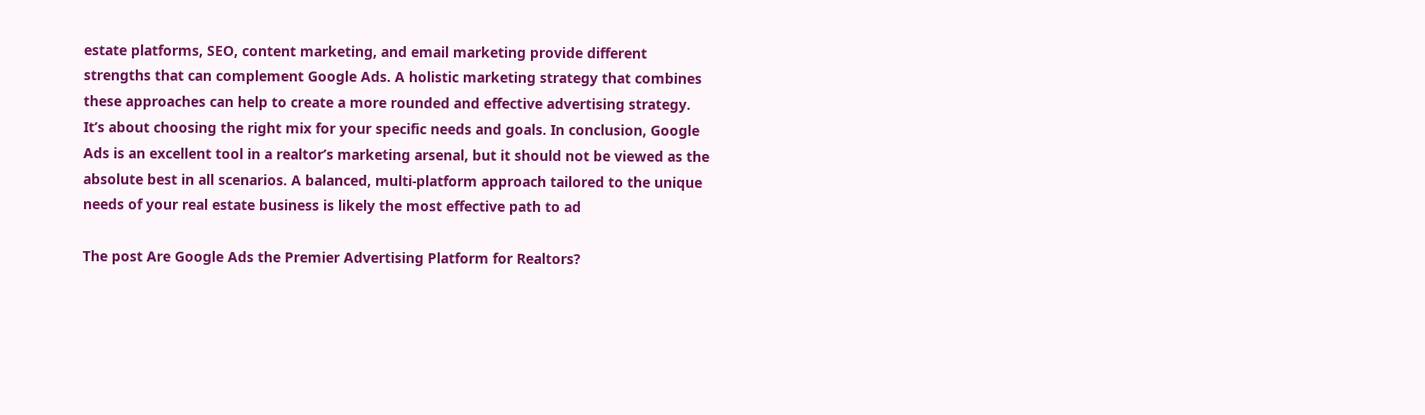estate platforms, SEO, content marketing, and email marketing provide different strengths that can complement Google Ads. A holistic marketing strategy that combines these approaches can help to create a more rounded and effective advertising strategy. It’s about choosing the right mix for your specific needs and goals. In conclusion, Google Ads is an excellent tool in a realtor’s marketing arsenal, but it should not be viewed as the absolute best in all scenarios. A balanced, multi-platform approach tailored to the unique needs of your real estate business is likely the most effective path to ad

The post Are Google Ads the Premier Advertising Platform for Realtors?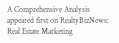A Comprehensive Analysis appeared first on RealtyBizNews: Real Estate Marketing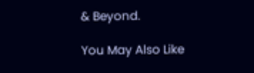& Beyond.

You May Also Like